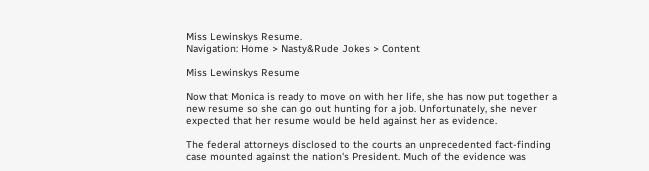Miss Lewinskys Resume.
Navigation: Home > Nasty&Rude Jokes > Content

Miss Lewinskys Resume

Now that Monica is ready to move on with her life, she has now put together a
new resume so she can go out hunting for a job. Unfortunately, she never
expected that her resume would be held against her as evidence.

The federal attorneys disclosed to the courts an unprecedented fact-finding
case mounted against the nation's President. Much of the evidence was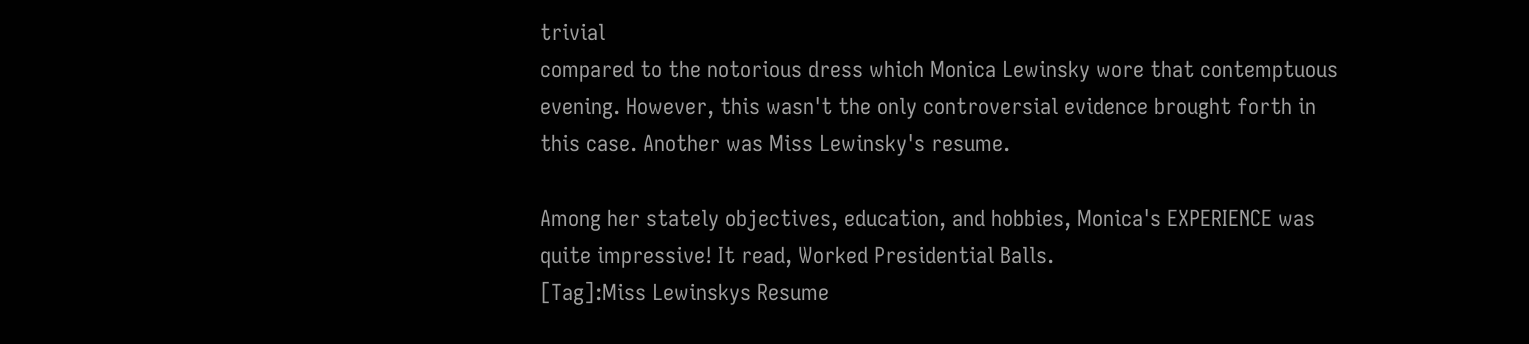trivial
compared to the notorious dress which Monica Lewinsky wore that contemptuous
evening. However, this wasn't the only controversial evidence brought forth in
this case. Another was Miss Lewinsky's resume.

Among her stately objectives, education, and hobbies, Monica's EXPERIENCE was
quite impressive! It read, Worked Presidential Balls.
[Tag]:Miss Lewinskys Resume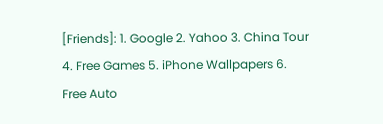[Friends]: 1. Google 2. Yahoo 3. China Tour 4. Free Games 5. iPhone Wallpapers 6. Free Auto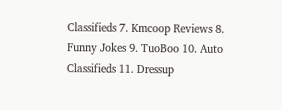Classifieds 7. Kmcoop Reviews 8. Funny Jokes 9. TuoBoo 10. Auto Classifieds 11. Dressup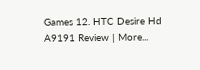Games 12. HTC Desire Hd A9191 Review | More...